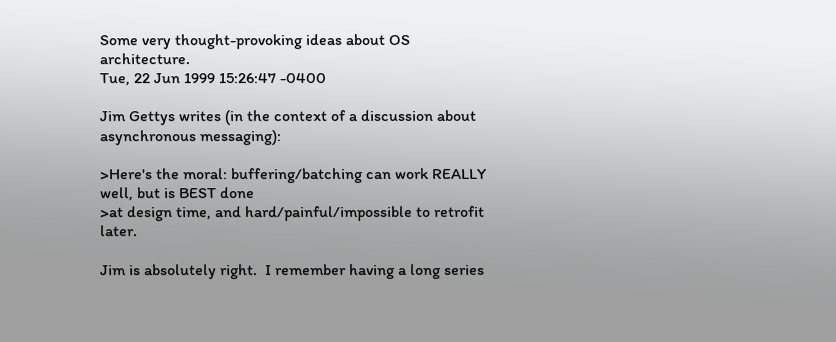Some very thought-provoking ideas about OS architecture.
Tue, 22 Jun 1999 15:26:47 -0400

Jim Gettys writes (in the context of a discussion about asynchronous messaging):

>Here's the moral: buffering/batching can work REALLY well, but is BEST done
>at design time, and hard/painful/impossible to retrofit later.

Jim is absolutely right.  I remember having a long series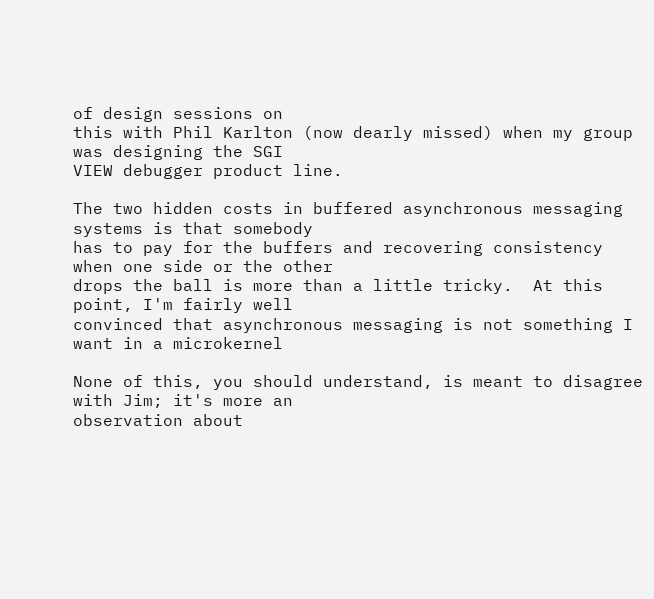of design sessions on
this with Phil Karlton (now dearly missed) when my group was designing the SGI
VIEW debugger product line.

The two hidden costs in buffered asynchronous messaging systems is that somebody
has to pay for the buffers and recovering consistency when one side or the other
drops the ball is more than a little tricky.  At this point, I'm fairly well
convinced that asynchronous messaging is not something I want in a microkernel

None of this, you should understand, is meant to disagree with Jim; it's more an
observation about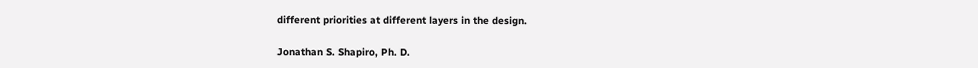different priorities at different layers in the design.

Jonathan S. Shapiro, Ph. D.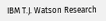IBM T.J. Watson Research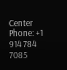Center
Phone: +1 914 784 7085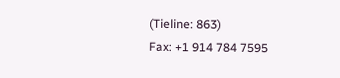(Tieline: 863)
Fax: +1 914 784 7595